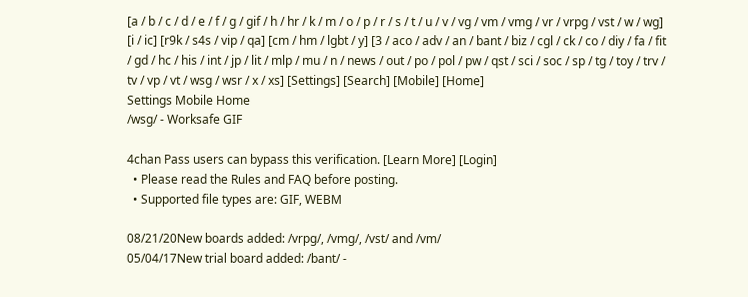[a / b / c / d / e / f / g / gif / h / hr / k / m / o / p / r / s / t / u / v / vg / vm / vmg / vr / vrpg / vst / w / wg] [i / ic] [r9k / s4s / vip / qa] [cm / hm / lgbt / y] [3 / aco / adv / an / bant / biz / cgl / ck / co / diy / fa / fit / gd / hc / his / int / jp / lit / mlp / mu / n / news / out / po / pol / pw / qst / sci / soc / sp / tg / toy / trv / tv / vp / vt / wsg / wsr / x / xs] [Settings] [Search] [Mobile] [Home]
Settings Mobile Home
/wsg/ - Worksafe GIF

4chan Pass users can bypass this verification. [Learn More] [Login]
  • Please read the Rules and FAQ before posting.
  • Supported file types are: GIF, WEBM

08/21/20New boards added: /vrpg/, /vmg/, /vst/ and /vm/
05/04/17New trial board added: /bant/ -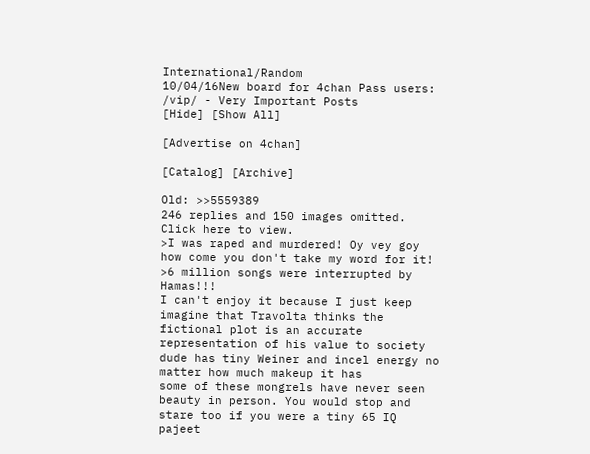International/Random
10/04/16New board for 4chan Pass users: /vip/ - Very Important Posts
[Hide] [Show All]

[Advertise on 4chan]

[Catalog] [Archive]

Old: >>5559389
246 replies and 150 images omitted. Click here to view.
>I was raped and murdered! Oy vey goy how come you don't take my word for it!
>6 million songs were interrupted by Hamas!!!
I can't enjoy it because I just keep imagine that Travolta thinks the fictional plot is an accurate representation of his value to society
dude has tiny Weiner and incel energy no matter how much makeup it has
some of these mongrels have never seen beauty in person. You would stop and stare too if you were a tiny 65 IQ pajeet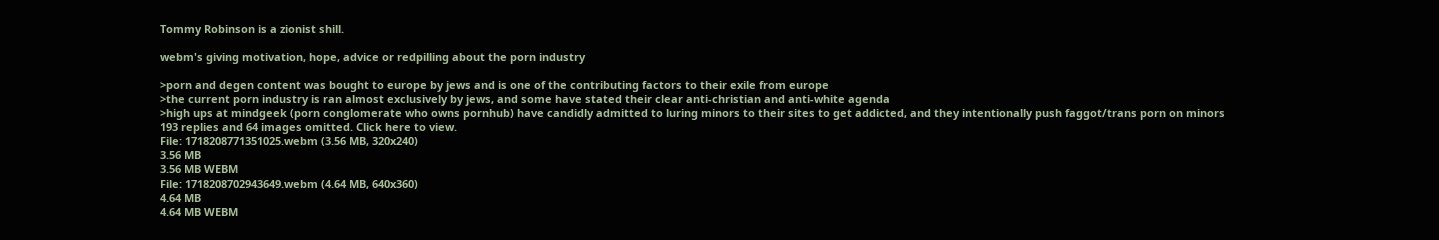Tommy Robinson is a zionist shill.

webm's giving motivation, hope, advice or redpilling about the porn industry

>porn and degen content was bought to europe by jews and is one of the contributing factors to their exile from europe
>the current porn industry is ran almost exclusively by jews, and some have stated their clear anti-christian and anti-white agenda
>high ups at mindgeek (porn conglomerate who owns pornhub) have candidly admitted to luring minors to their sites to get addicted, and they intentionally push faggot/trans porn on minors
193 replies and 64 images omitted. Click here to view.
File: 1718208771351025.webm (3.56 MB, 320x240)
3.56 MB
3.56 MB WEBM
File: 1718208702943649.webm (4.64 MB, 640x360)
4.64 MB
4.64 MB WEBM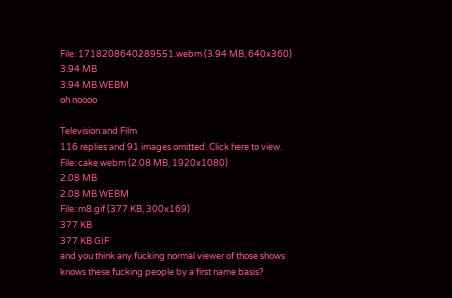File: 1718208640289551.webm (3.94 MB, 640x360)
3.94 MB
3.94 MB WEBM
oh noooo

Television and Film
116 replies and 91 images omitted. Click here to view.
File: cake.webm (2.08 MB, 1920x1080)
2.08 MB
2.08 MB WEBM
File: m8.gif (377 KB, 300x169)
377 KB
377 KB GIF
and you think any fucking normal viewer of those shows knows these fucking people by a first name basis?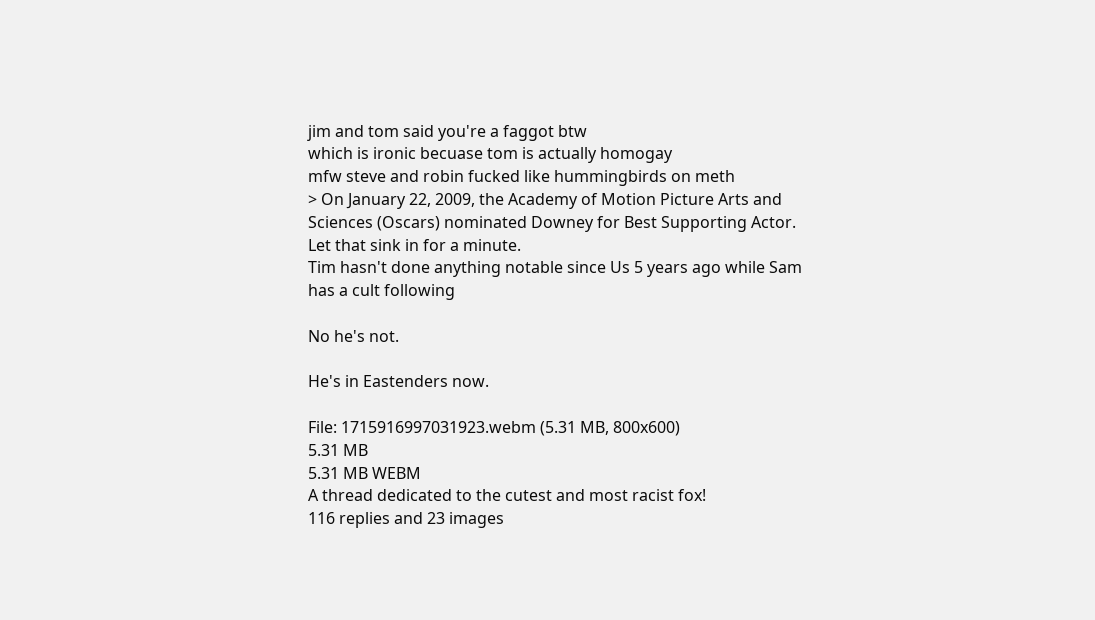jim and tom said you're a faggot btw
which is ironic becuase tom is actually homogay
mfw steve and robin fucked like hummingbirds on meth
> On January 22, 2009, the Academy of Motion Picture Arts and Sciences (Oscars) nominated Downey for Best Supporting Actor.
Let that sink in for a minute.
Tim hasn't done anything notable since Us 5 years ago while Sam has a cult following

No he's not.

He's in Eastenders now.

File: 1715916997031923.webm (5.31 MB, 800x600)
5.31 MB
5.31 MB WEBM
A thread dedicated to the cutest and most racist fox!
116 replies and 23 images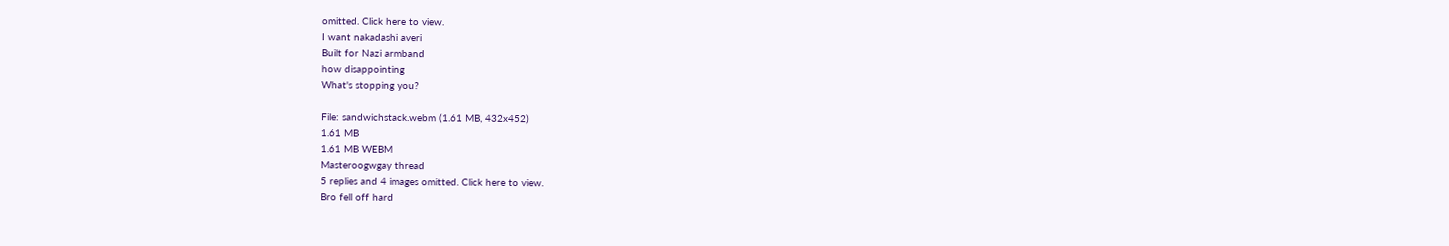omitted. Click here to view.
I want nakadashi averi
Built for Nazi armband
how disappointing
What's stopping you?

File: sandwichstack.webm (1.61 MB, 432x452)
1.61 MB
1.61 MB WEBM
Masteroogwgay thread
5 replies and 4 images omitted. Click here to view.
Bro fell off hard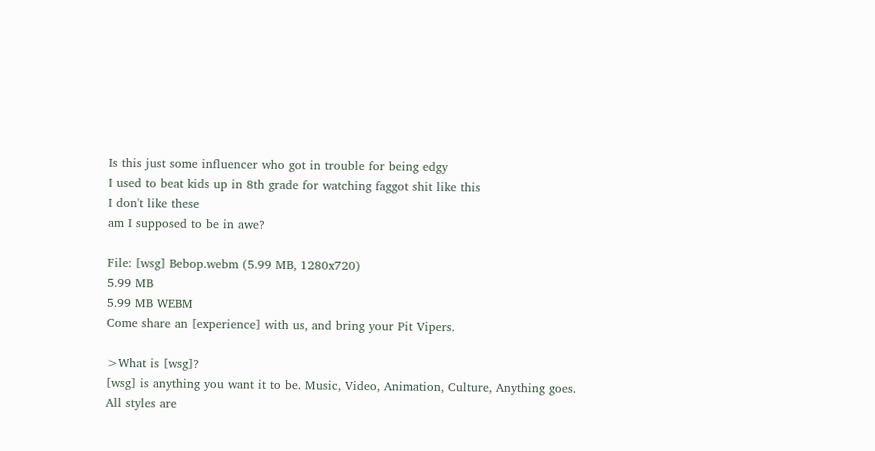Is this just some influencer who got in trouble for being edgy
I used to beat kids up in 8th grade for watching faggot shit like this
I don't like these
am I supposed to be in awe?

File: [wsg] Bebop.webm (5.99 MB, 1280x720)
5.99 MB
5.99 MB WEBM
Come share an [experience] with us, and bring your Pit Vipers.

>What is [wsg]?
[wsg] is anything you want it to be. Music, Video, Animation, Culture, Anything goes.
All styles are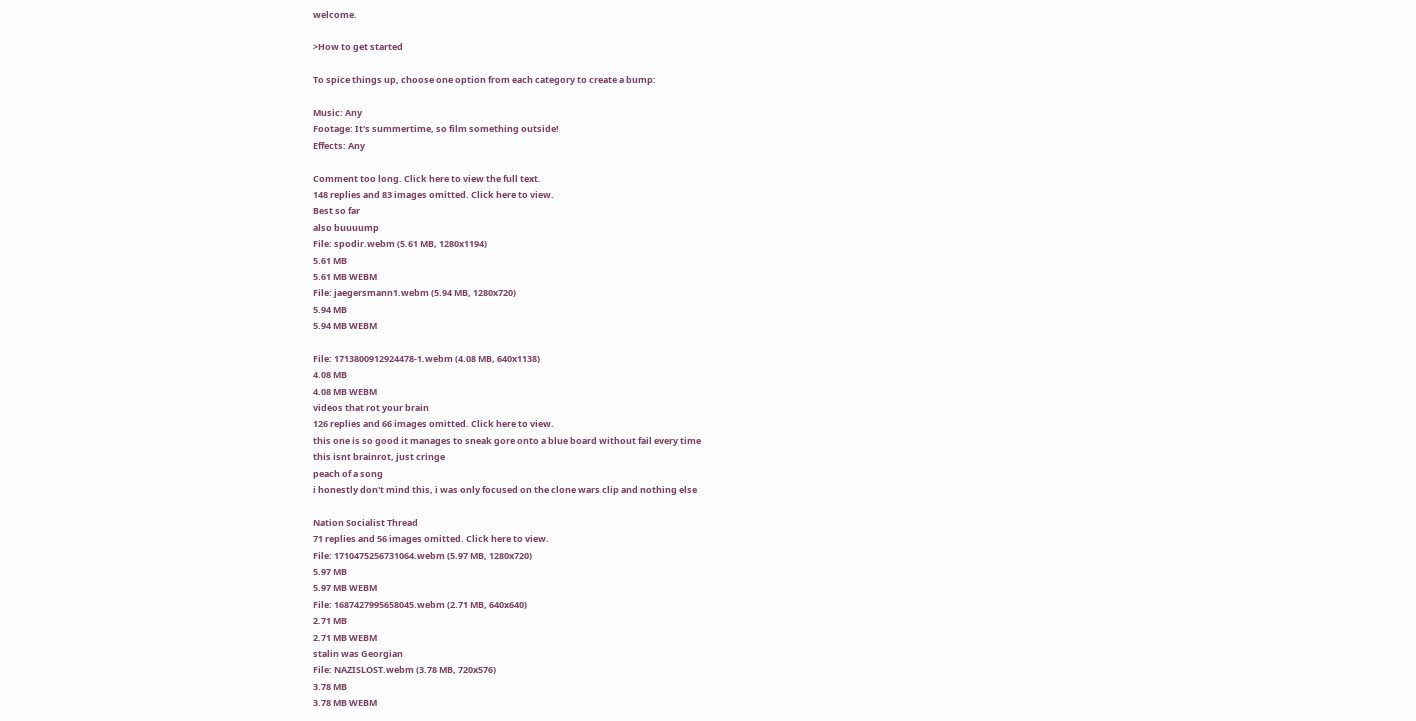welcome.

>How to get started

To spice things up, choose one option from each category to create a bump:

Music: Any
Footage: It's summertime, so film something outside!
Effects: Any

Comment too long. Click here to view the full text.
148 replies and 83 images omitted. Click here to view.
Best so far
also buuuump
File: spodir.webm (5.61 MB, 1280x1194)
5.61 MB
5.61 MB WEBM
File: jaegersmann1.webm (5.94 MB, 1280x720)
5.94 MB
5.94 MB WEBM

File: 1713800912924478-1.webm (4.08 MB, 640x1138)
4.08 MB
4.08 MB WEBM
videos that rot your brain
126 replies and 66 images omitted. Click here to view.
this one is so good it manages to sneak gore onto a blue board without fail every time
this isnt brainrot, just cringe
peach of a song
i honestly don't mind this, i was only focused on the clone wars clip and nothing else

Nation Socialist Thread
71 replies and 56 images omitted. Click here to view.
File: 1710475256731064.webm (5.97 MB, 1280x720)
5.97 MB
5.97 MB WEBM
File: 1687427995658045.webm (2.71 MB, 640x640)
2.71 MB
2.71 MB WEBM
stalin was Georgian
File: NAZISLOST.webm (3.78 MB, 720x576)
3.78 MB
3.78 MB WEBM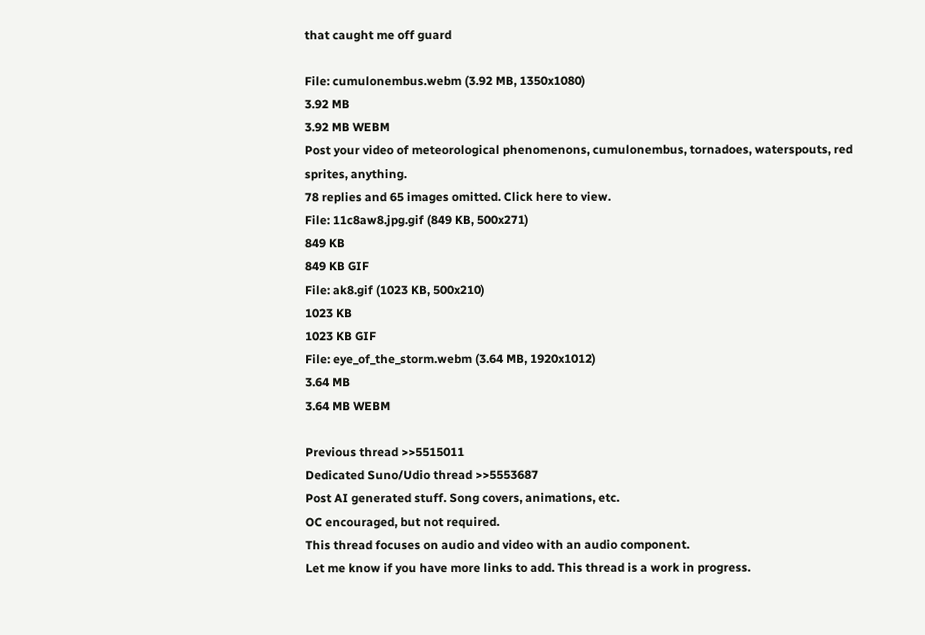that caught me off guard

File: cumulonembus.webm (3.92 MB, 1350x1080)
3.92 MB
3.92 MB WEBM
Post your video of meteorological phenomenons, cumulonembus, tornadoes, waterspouts, red sprites, anything.
78 replies and 65 images omitted. Click here to view.
File: 11c8aw8.jpg.gif (849 KB, 500x271)
849 KB
849 KB GIF
File: ak8.gif (1023 KB, 500x210)
1023 KB
1023 KB GIF
File: eye_of_the_storm.webm (3.64 MB, 1920x1012)
3.64 MB
3.64 MB WEBM

Previous thread >>5515011
Dedicated Suno/Udio thread >>5553687
Post AI generated stuff. Song covers, animations, etc.
OC encouraged, but not required.
This thread focuses on audio and video with an audio component.
Let me know if you have more links to add. This thread is a work in progress.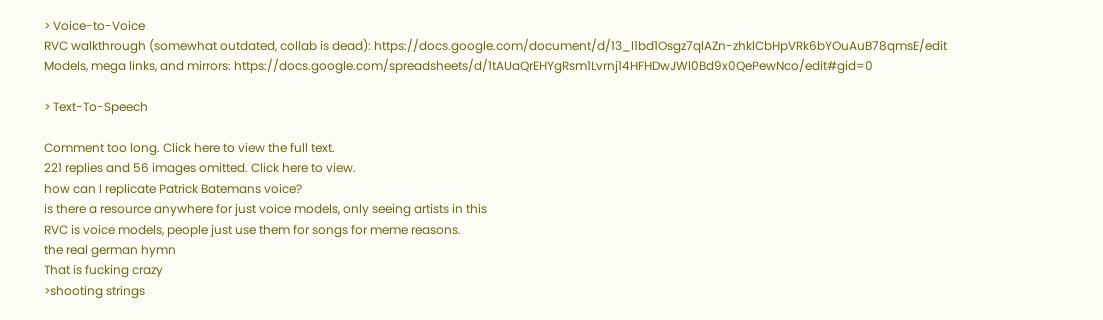> Voice-to-Voice
RVC walkthrough (somewhat outdated, collab is dead): https://docs.google.com/document/d/13_l1bd1Osgz7qlAZn-zhklCbHpVRk6bYOuAuB78qmsE/edit
Models, mega links, and mirrors: https://docs.google.com/spreadsheets/d/1tAUaQrEHYgRsm1Lvrnj14HFHDwJWl0Bd9x0QePewNco/edit#gid=0

> Text-To-Speech

Comment too long. Click here to view the full text.
221 replies and 56 images omitted. Click here to view.
how can I replicate Patrick Batemans voice?
is there a resource anywhere for just voice models, only seeing artists in this
RVC is voice models, people just use them for songs for meme reasons.
the real german hymn
That is fucking crazy
>shooting strings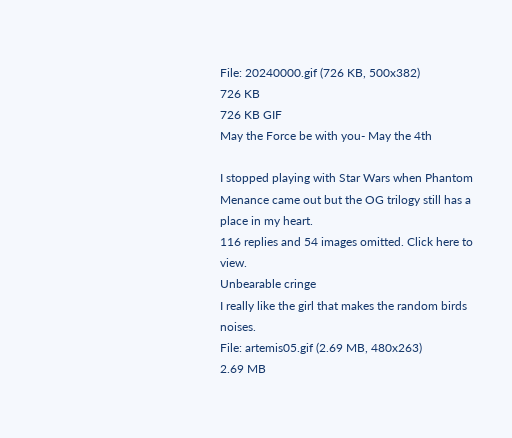File: 20240000.gif (726 KB, 500x382)
726 KB
726 KB GIF
May the Force be with you- May the 4th

I stopped playing with Star Wars when Phantom Menance came out but the OG trilogy still has a place in my heart.
116 replies and 54 images omitted. Click here to view.
Unbearable cringe
I really like the girl that makes the random birds noises.
File: artemis05.gif (2.69 MB, 480x263)
2.69 MB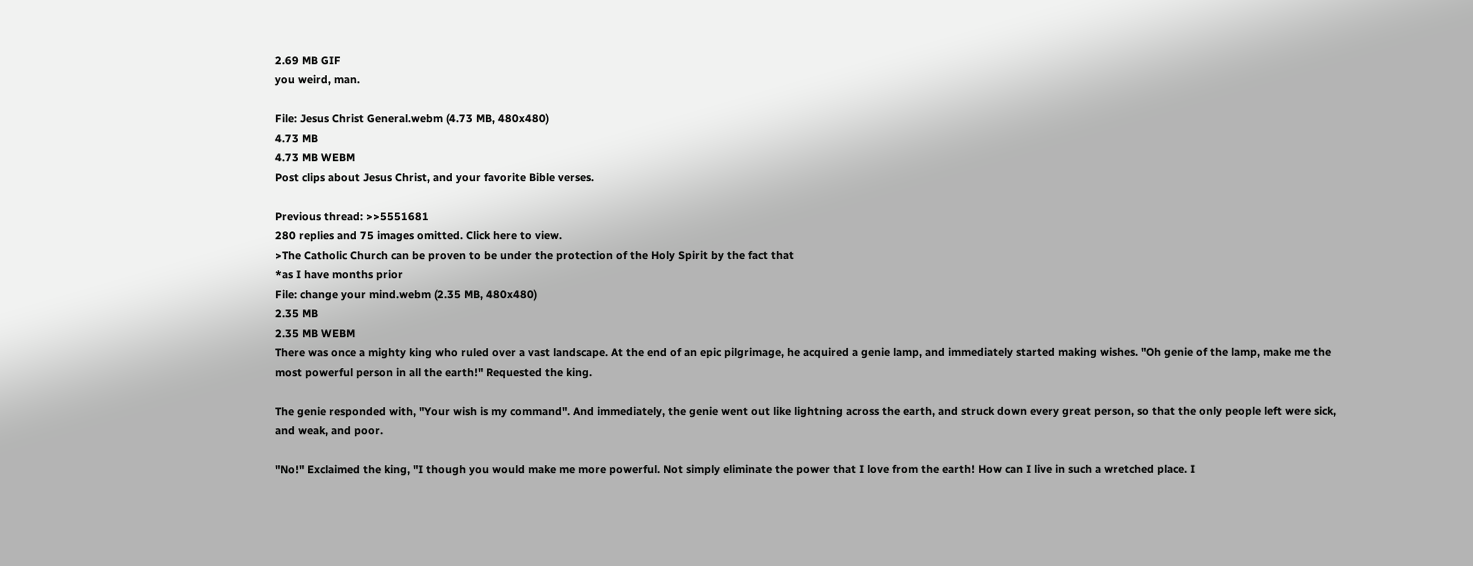2.69 MB GIF
you weird, man.

File: Jesus Christ General.webm (4.73 MB, 480x480)
4.73 MB
4.73 MB WEBM
Post clips about Jesus Christ, and your favorite Bible verses.

Previous thread: >>5551681
280 replies and 75 images omitted. Click here to view.
>The Catholic Church can be proven to be under the protection of the Holy Spirit by the fact that
*as I have months prior
File: change your mind.webm (2.35 MB, 480x480)
2.35 MB
2.35 MB WEBM
There was once a mighty king who ruled over a vast landscape. At the end of an epic pilgrimage, he acquired a genie lamp, and immediately started making wishes. "Oh genie of the lamp, make me the most powerful person in all the earth!" Requested the king.

The genie responded with, "Your wish is my command". And immediately, the genie went out like lightning across the earth, and struck down every great person, so that the only people left were sick, and weak, and poor.

"No!" Exclaimed the king, "I though you would make me more powerful. Not simply eliminate the power that I love from the earth! How can I live in such a wretched place. I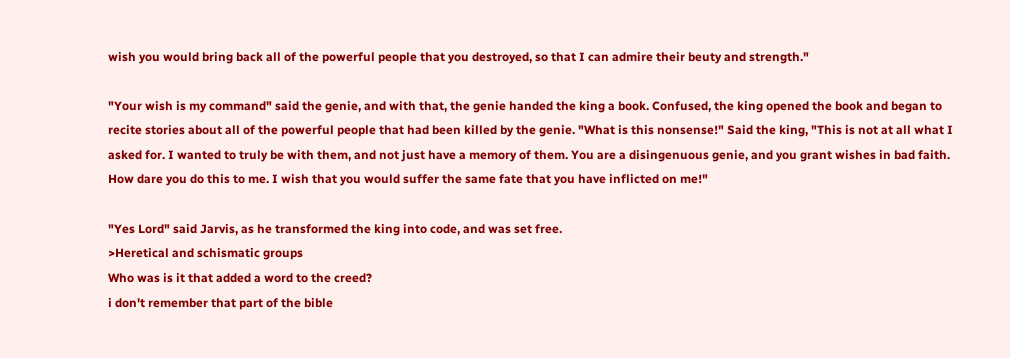wish you would bring back all of the powerful people that you destroyed, so that I can admire their beuty and strength."

"Your wish is my command" said the genie, and with that, the genie handed the king a book. Confused, the king opened the book and began to recite stories about all of the powerful people that had been killed by the genie. "What is this nonsense!" Said the king, "This is not at all what I asked for. I wanted to truly be with them, and not just have a memory of them. You are a disingenuous genie, and you grant wishes in bad faith. How dare you do this to me. I wish that you would suffer the same fate that you have inflicted on me!"

"Yes Lord" said Jarvis, as he transformed the king into code, and was set free.
>Heretical and schismatic groups
Who was is it that added a word to the creed?
i don't remember that part of the bible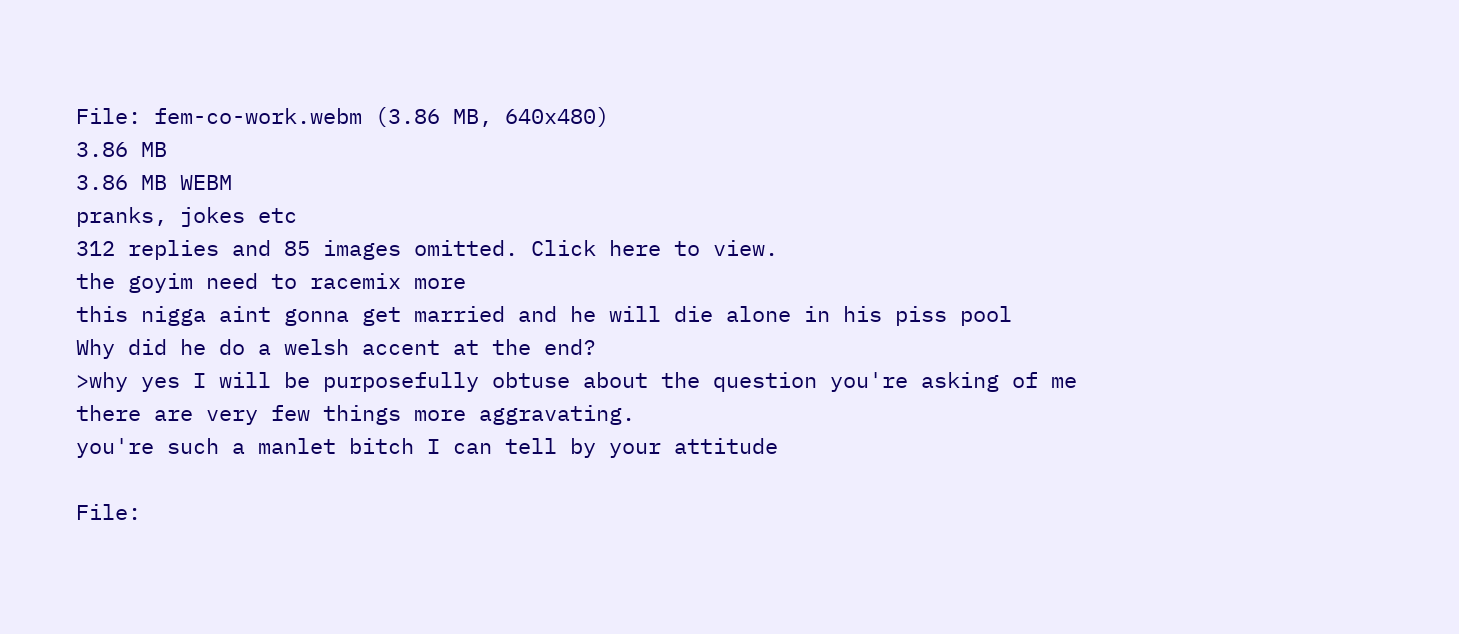File: fem-co-work.webm (3.86 MB, 640x480)
3.86 MB
3.86 MB WEBM
pranks, jokes etc
312 replies and 85 images omitted. Click here to view.
the goyim need to racemix more
this nigga aint gonna get married and he will die alone in his piss pool
Why did he do a welsh accent at the end?
>why yes I will be purposefully obtuse about the question you're asking of me
there are very few things more aggravating.
you're such a manlet bitch I can tell by your attitude

File: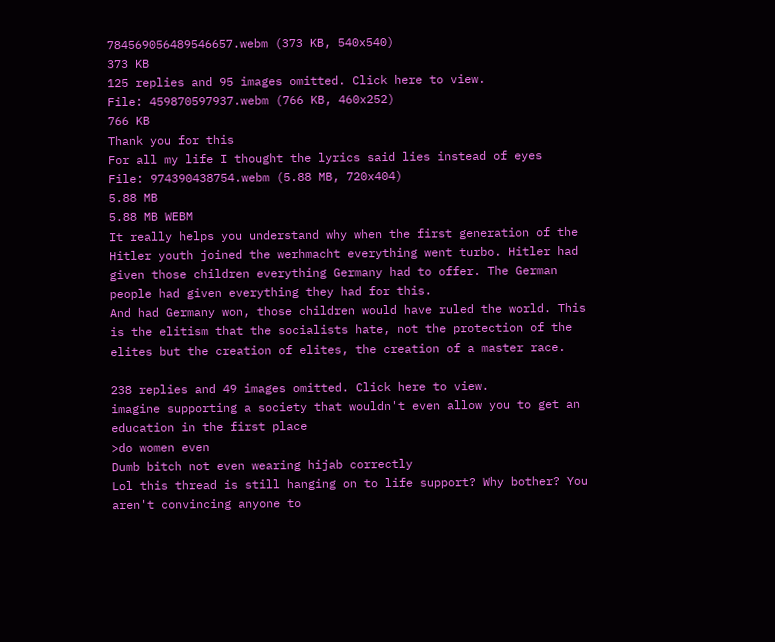784569056489546657.webm (373 KB, 540x540)
373 KB
125 replies and 95 images omitted. Click here to view.
File: 459870597937.webm (766 KB, 460x252)
766 KB
Thank you for this
For all my life I thought the lyrics said lies instead of eyes
File: 974390438754.webm (5.88 MB, 720x404)
5.88 MB
5.88 MB WEBM
It really helps you understand why when the first generation of the Hitler youth joined the werhmacht everything went turbo. Hitler had given those children everything Germany had to offer. The German people had given everything they had for this.
And had Germany won, those children would have ruled the world. This is the elitism that the socialists hate, not the protection of the elites but the creation of elites, the creation of a master race.

238 replies and 49 images omitted. Click here to view.
imagine supporting a society that wouldn't even allow you to get an education in the first place
>do women even
Dumb bitch not even wearing hijab correctly
Lol this thread is still hanging on to life support? Why bother? You aren't convincing anyone to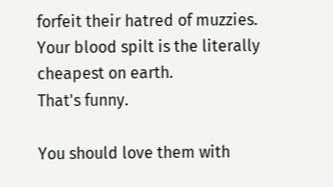forfeit their hatred of muzzies. Your blood spilt is the literally cheapest on earth.
That's funny.

You should love them with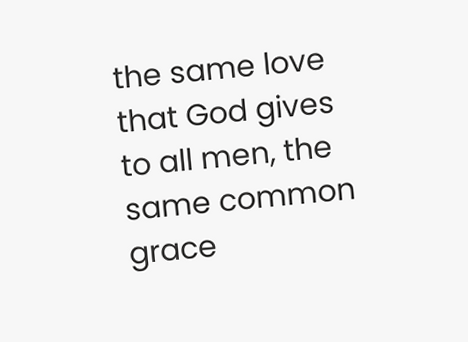the same love that God gives to all men, the same common grace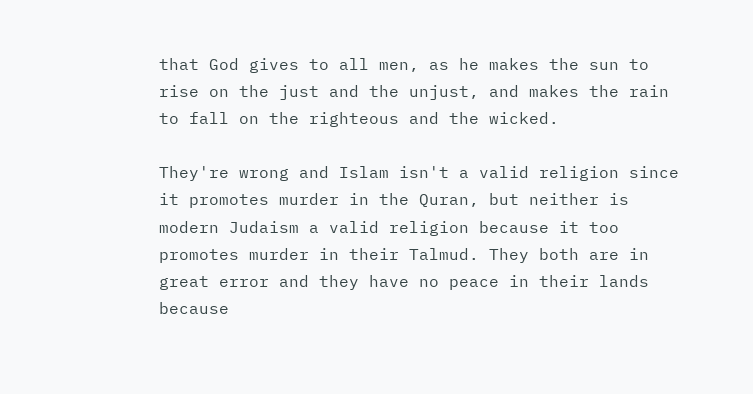that God gives to all men, as he makes the sun to rise on the just and the unjust, and makes the rain to fall on the righteous and the wicked.

They're wrong and Islam isn't a valid religion since it promotes murder in the Quran, but neither is modern Judaism a valid religion because it too promotes murder in their Talmud. They both are in great error and they have no peace in their lands because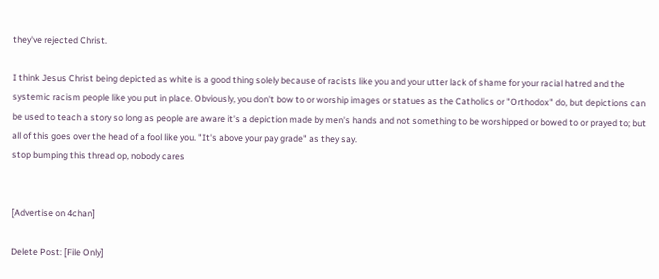they've rejected Christ.

I think Jesus Christ being depicted as white is a good thing solely because of racists like you and your utter lack of shame for your racial hatred and the systemic racism people like you put in place. Obviously, you don't bow to or worship images or statues as the Catholics or "Orthodox" do, but depictions can be used to teach a story so long as people are aware it's a depiction made by men's hands and not something to be worshipped or bowed to or prayed to; but all of this goes over the head of a fool like you. "It's above your pay grade" as they say.
stop bumping this thread op, nobody cares


[Advertise on 4chan]

Delete Post: [File Only]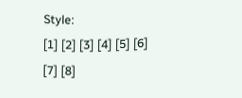Style:
[1] [2] [3] [4] [5] [6] [7] [8]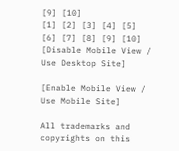[9] [10]
[1] [2] [3] [4] [5] [6] [7] [8] [9] [10]
[Disable Mobile View / Use Desktop Site]

[Enable Mobile View / Use Mobile Site]

All trademarks and copyrights on this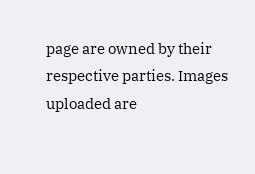page are owned by their respective parties. Images uploaded are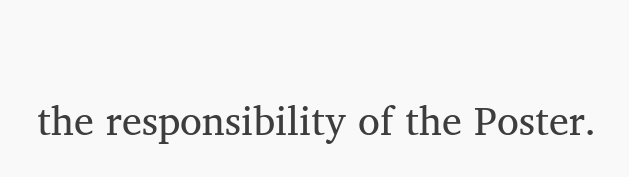the responsibility of the Poster.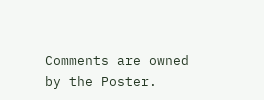Comments are owned by the Poster.